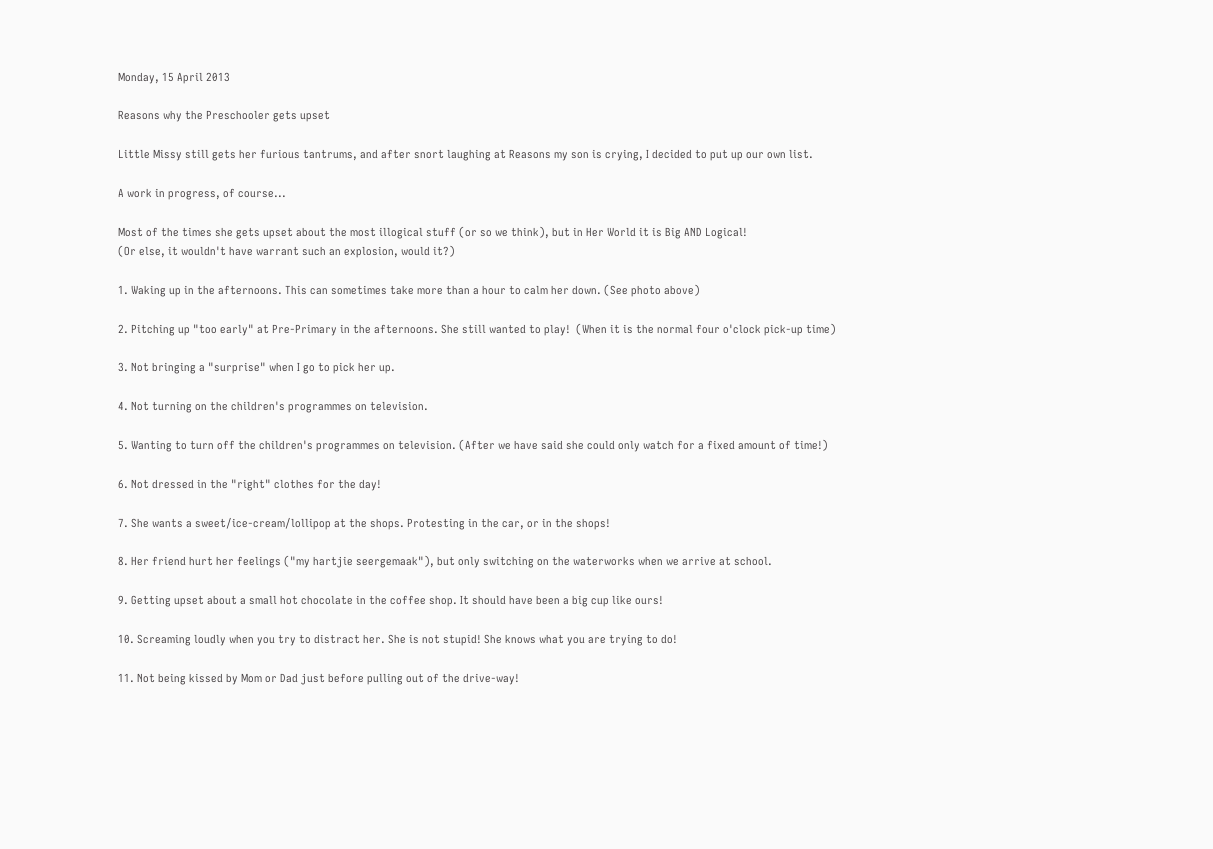Monday, 15 April 2013

Reasons why the Preschooler gets upset

Little Missy still gets her furious tantrums, and after snort laughing at Reasons my son is crying, I decided to put up our own list.

A work in progress, of course...

Most of the times she gets upset about the most illogical stuff (or so we think), but in Her World it is Big AND Logical!
(Or else, it wouldn't have warrant such an explosion, would it?)

1. Waking up in the afternoons. This can sometimes take more than a hour to calm her down. (See photo above)

2. Pitching up "too early" at Pre-Primary in the afternoons. She still wanted to play!  (When it is the normal four o'clock pick-up time)

3. Not bringing a "surprise" when I go to pick her up.

4. Not turning on the children's programmes on television.

5. Wanting to turn off the children's programmes on television. (After we have said she could only watch for a fixed amount of time!)

6. Not dressed in the "right" clothes for the day!

7. She wants a sweet/ice-cream/lollipop at the shops. Protesting in the car, or in the shops!

8. Her friend hurt her feelings ("my hartjie seergemaak"), but only switching on the waterworks when we arrive at school.

9. Getting upset about a small hot chocolate in the coffee shop. It should have been a big cup like ours!

10. Screaming loudly when you try to distract her. She is not stupid! She knows what you are trying to do!

11. Not being kissed by Mom or Dad just before pulling out of the drive-way!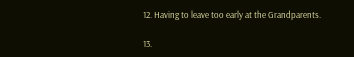12. Having to leave too early at the Grandparents.

13.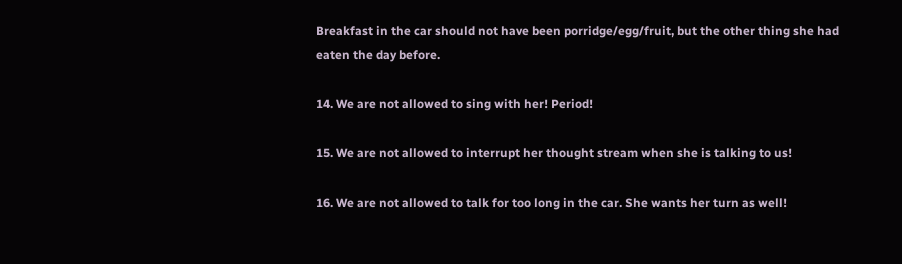Breakfast in the car should not have been porridge/egg/fruit, but the other thing she had eaten the day before.

14. We are not allowed to sing with her! Period!

15. We are not allowed to interrupt her thought stream when she is talking to us!

16. We are not allowed to talk for too long in the car. She wants her turn as well!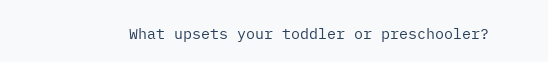What upsets your toddler or preschooler?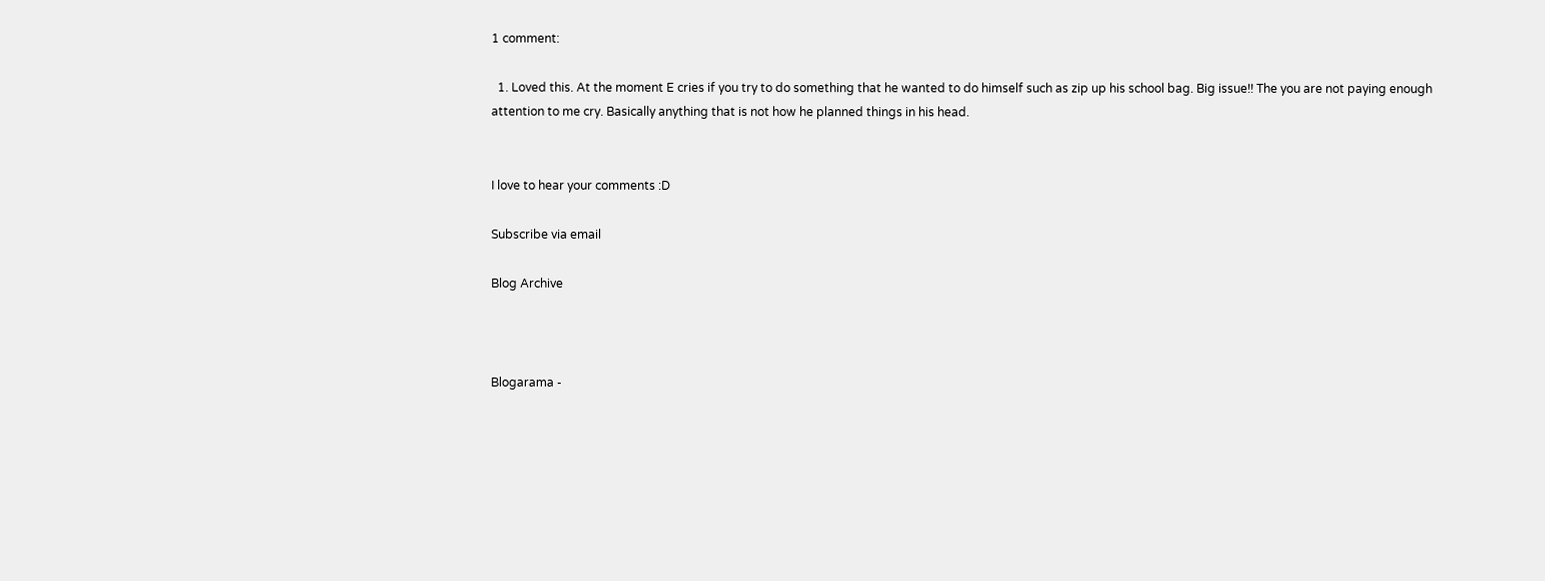1 comment:

  1. Loved this. At the moment E cries if you try to do something that he wanted to do himself such as zip up his school bag. Big issue!! The you are not paying enough attention to me cry. Basically anything that is not how he planned things in his head.


I love to hear your comments :D

Subscribe via email

Blog Archive



Blogarama -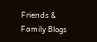Friends & Family Blogs